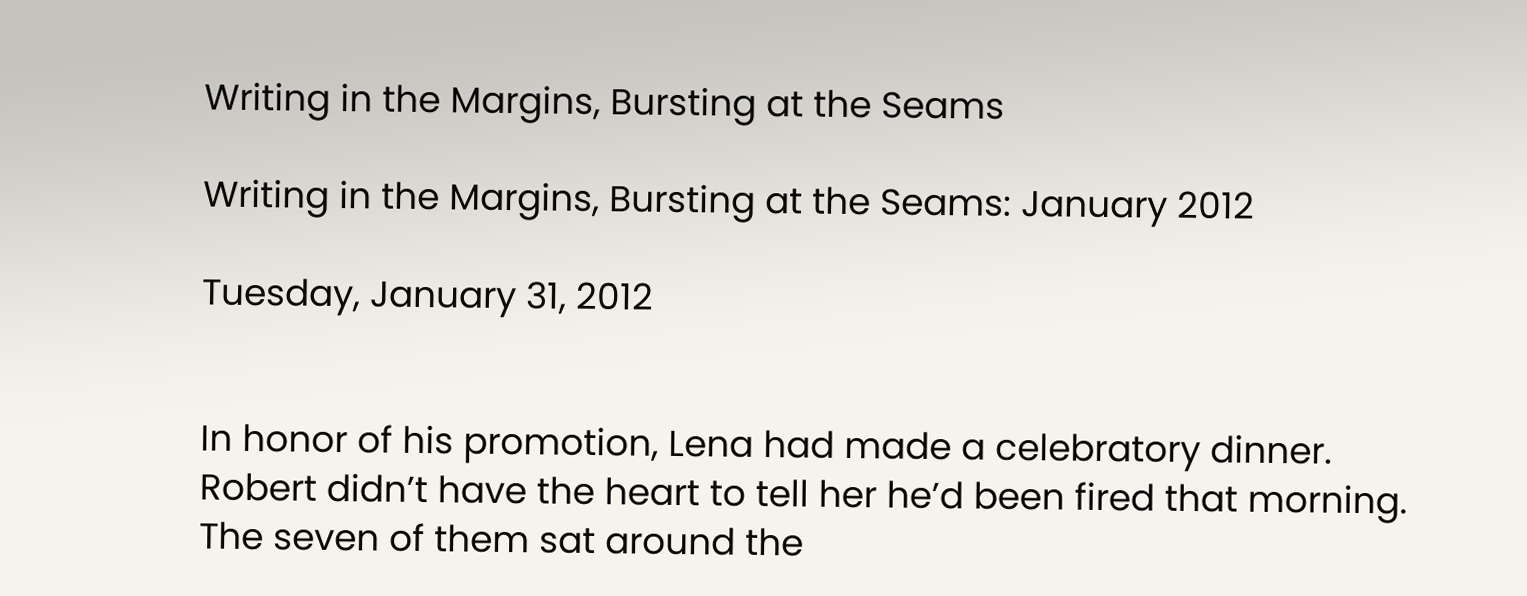Writing in the Margins, Bursting at the Seams

Writing in the Margins, Bursting at the Seams: January 2012

Tuesday, January 31, 2012


In honor of his promotion, Lena had made a celebratory dinner.  Robert didn’t have the heart to tell her he’d been fired that morning.  The seven of them sat around the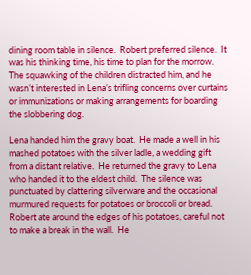dining room table in silence.  Robert preferred silence.  It was his thinking time, his time to plan for the morrow.  The squawking of the children distracted him, and he wasn’t interested in Lena’s trifling concerns over curtains or immunizations or making arrangements for boarding the slobbering dog.

Lena handed him the gravy boat.  He made a well in his mashed potatoes with the silver ladle, a wedding gift from a distant relative.  He returned the gravy to Lena who handed it to the eldest child.  The silence was punctuated by clattering silverware and the occasional murmured requests for potatoes or broccoli or bread.
Robert ate around the edges of his potatoes, careful not to make a break in the wall.  He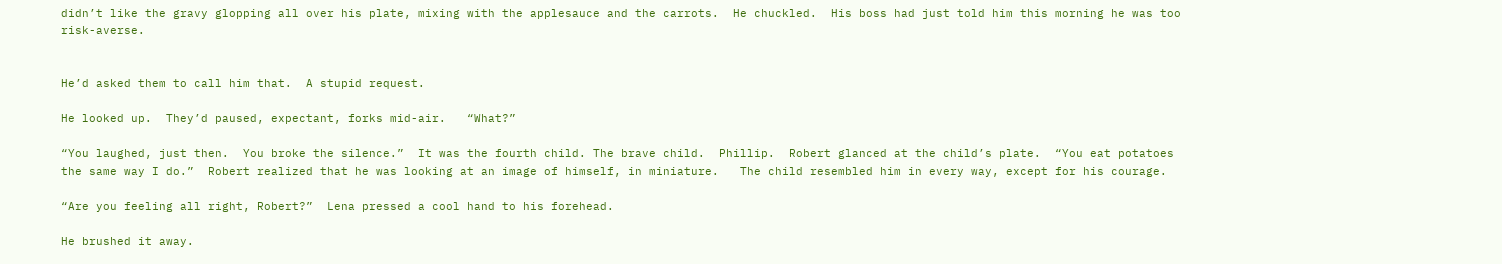didn’t like the gravy glopping all over his plate, mixing with the applesauce and the carrots.  He chuckled.  His boss had just told him this morning he was too risk-averse.


He’d asked them to call him that.  A stupid request.

He looked up.  They’d paused, expectant, forks mid-air.   “What?”

“You laughed, just then.  You broke the silence.”  It was the fourth child. The brave child.  Phillip.  Robert glanced at the child’s plate.  “You eat potatoes the same way I do.”  Robert realized that he was looking at an image of himself, in miniature.   The child resembled him in every way, except for his courage.

“Are you feeling all right, Robert?”  Lena pressed a cool hand to his forehead.

He brushed it away.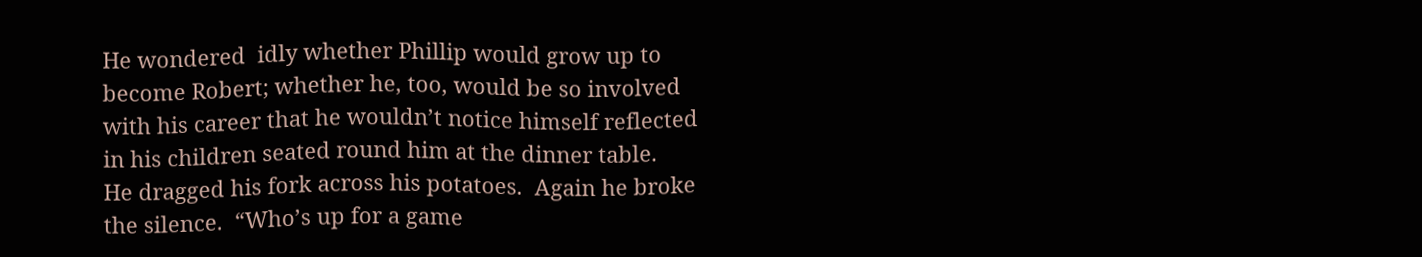He wondered  idly whether Phillip would grow up to become Robert; whether he, too, would be so involved with his career that he wouldn’t notice himself reflected in his children seated round him at the dinner table.
He dragged his fork across his potatoes.  Again he broke the silence.  “Who’s up for a game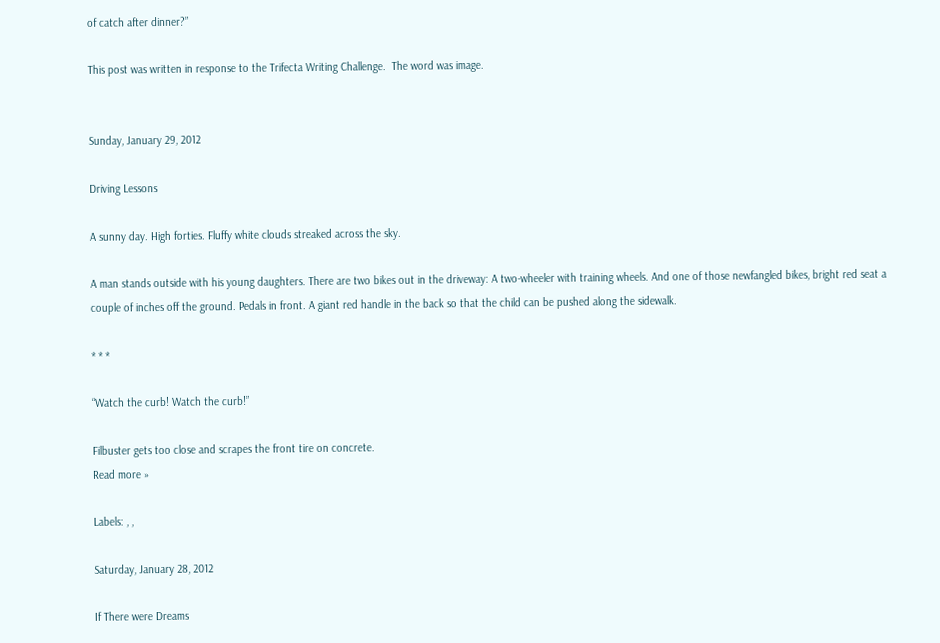of catch after dinner?”

This post was written in response to the Trifecta Writing Challenge.  The word was image.


Sunday, January 29, 2012

Driving Lessons

A sunny day. High forties. Fluffy white clouds streaked across the sky.

A man stands outside with his young daughters. There are two bikes out in the driveway: A two-wheeler with training wheels. And one of those newfangled bikes, bright red seat a couple of inches off the ground. Pedals in front. A giant red handle in the back so that the child can be pushed along the sidewalk.

* * *

“Watch the curb! Watch the curb!”

Filbuster gets too close and scrapes the front tire on concrete.
Read more »

Labels: , ,

Saturday, January 28, 2012

If There were Dreams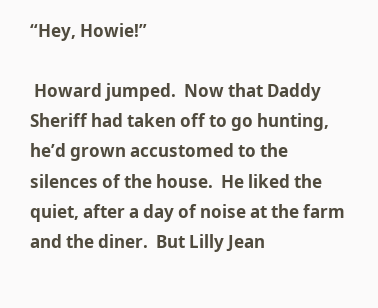“Hey, Howie!”

 Howard jumped.  Now that Daddy Sheriff had taken off to go hunting, he’d grown accustomed to the silences of the house.  He liked the quiet, after a day of noise at the farm and the diner.  But Lilly Jean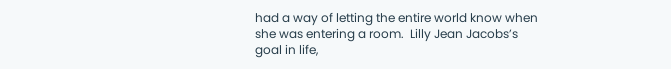had a way of letting the entire world know when she was entering a room.  Lilly Jean Jacobs’s goal in life,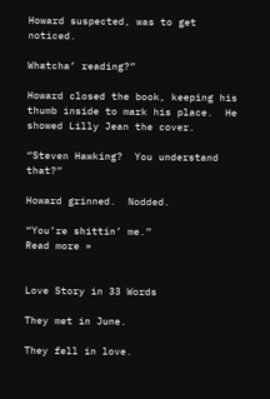Howard suspected, was to get noticed.

Whatcha’ reading?”

Howard closed the book, keeping his thumb inside to mark his place.  He showed Lilly Jean the cover.

“Steven Hawking?  You understand that?”

Howard grinned.  Nodded.

“You’re shittin’ me.”
Read more »


Love Story in 33 Words

They met in June.

They fell in love.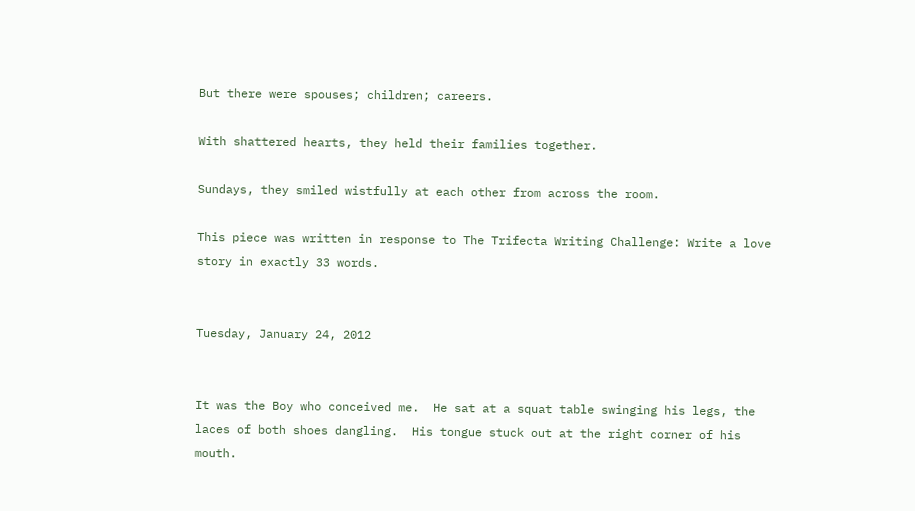But there were spouses; children; careers.

With shattered hearts, they held their families together.

Sundays, they smiled wistfully at each other from across the room.

This piece was written in response to The Trifecta Writing Challenge: Write a love story in exactly 33 words.


Tuesday, January 24, 2012


It was the Boy who conceived me.  He sat at a squat table swinging his legs, the laces of both shoes dangling.  His tongue stuck out at the right corner of his mouth.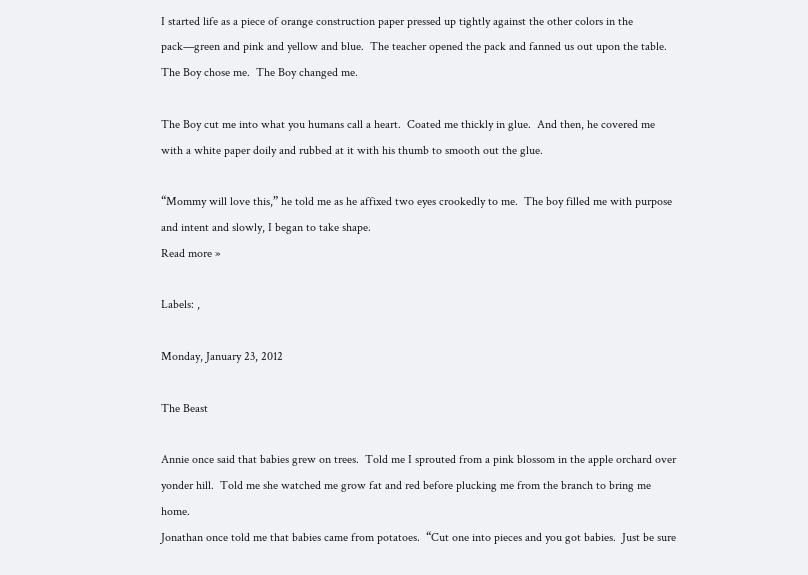I started life as a piece of orange construction paper pressed up tightly against the other colors in the pack—green and pink and yellow and blue.  The teacher opened the pack and fanned us out upon the table.  The Boy chose me.  The Boy changed me.

The Boy cut me into what you humans call a heart.  Coated me thickly in glue.  And then, he covered me with a white paper doily and rubbed at it with his thumb to smooth out the glue.

“Mommy will love this,” he told me as he affixed two eyes crookedly to me.  The boy filled me with purpose and intent and slowly, I began to take shape.
Read more »

Labels: ,

Monday, January 23, 2012

The Beast

Annie once said that babies grew on trees.  Told me I sprouted from a pink blossom in the apple orchard over yonder hill.  Told me she watched me grow fat and red before plucking me from the branch to bring me home.
Jonathan once told me that babies came from potatoes.  “Cut one into pieces and you got babies.  Just be sure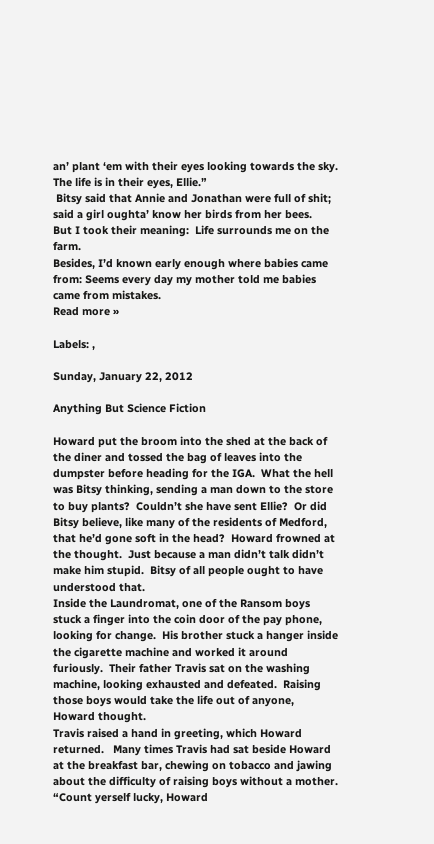an’ plant ‘em with their eyes looking towards the sky.  The life is in their eyes, Ellie.”
 Bitsy said that Annie and Jonathan were full of shit; said a girl oughta’ know her birds from her bees.   But I took their meaning:  Life surrounds me on the farm.
Besides, I’d known early enough where babies came from: Seems every day my mother told me babies came from mistakes.
Read more »

Labels: ,

Sunday, January 22, 2012

Anything But Science Fiction

Howard put the broom into the shed at the back of the diner and tossed the bag of leaves into the dumpster before heading for the IGA.  What the hell was Bitsy thinking, sending a man down to the store to buy plants?  Couldn’t she have sent Ellie?  Or did Bitsy believe, like many of the residents of Medford, that he’d gone soft in the head?  Howard frowned at the thought.  Just because a man didn’t talk didn’t make him stupid.  Bitsy of all people ought to have understood that.
Inside the Laundromat, one of the Ransom boys stuck a finger into the coin door of the pay phone, looking for change.  His brother stuck a hanger inside the cigarette machine and worked it around furiously.  Their father Travis sat on the washing machine, looking exhausted and defeated.  Raising those boys would take the life out of anyone, Howard thought.
Travis raised a hand in greeting, which Howard returned.   Many times Travis had sat beside Howard at the breakfast bar, chewing on tobacco and jawing about the difficulty of raising boys without a mother.  “Count yerself lucky, Howard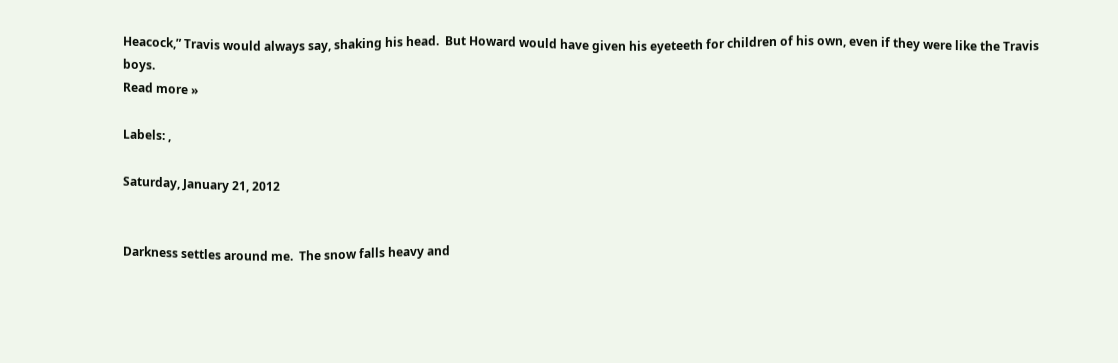Heacock,” Travis would always say, shaking his head.  But Howard would have given his eyeteeth for children of his own, even if they were like the Travis boys.
Read more »

Labels: ,

Saturday, January 21, 2012


Darkness settles around me.  The snow falls heavy and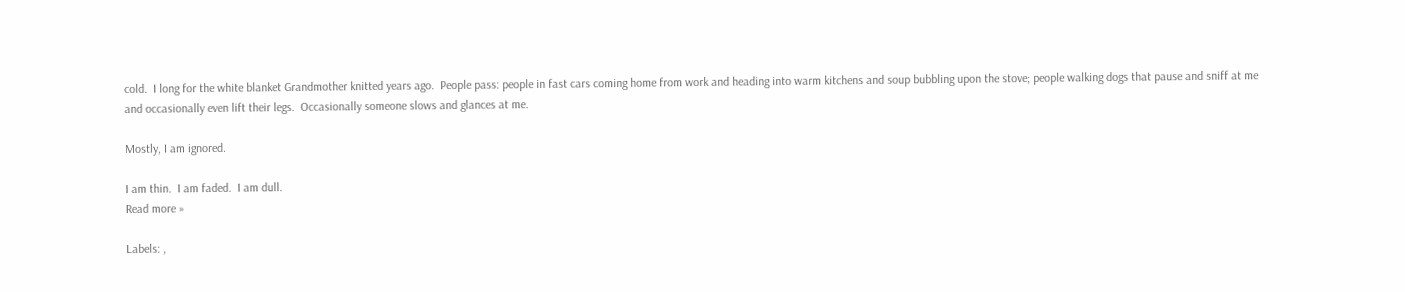cold.  I long for the white blanket Grandmother knitted years ago.  People pass: people in fast cars coming home from work and heading into warm kitchens and soup bubbling upon the stove; people walking dogs that pause and sniff at me and occasionally even lift their legs.  Occasionally someone slows and glances at me.

Mostly, I am ignored.

I am thin.  I am faded.  I am dull.
Read more »

Labels: ,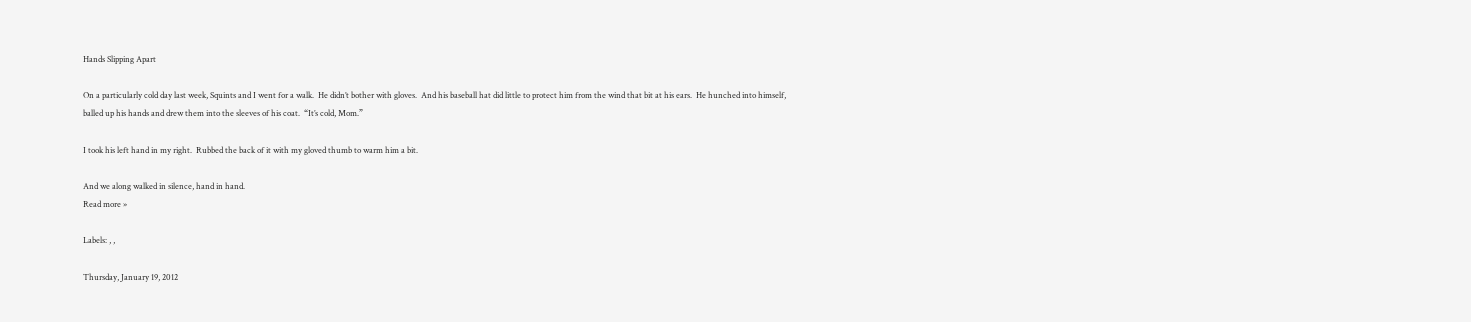Hands Slipping Apart

On a particularly cold day last week, Squints and I went for a walk.  He didn’t bother with gloves.  And his baseball hat did little to protect him from the wind that bit at his ears.  He hunched into himself, balled up his hands and drew them into the sleeves of his coat.  “It’s cold, Mom.”

I took his left hand in my right.  Rubbed the back of it with my gloved thumb to warm him a bit.

And we along walked in silence, hand in hand.
Read more »

Labels: , ,

Thursday, January 19, 2012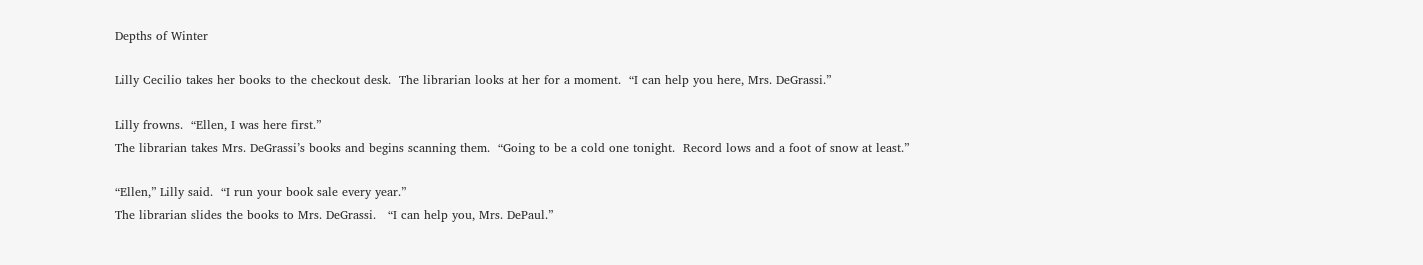Depths of Winter

Lilly Cecilio takes her books to the checkout desk.  The librarian looks at her for a moment.  “I can help you here, Mrs. DeGrassi.”

Lilly frowns.  “Ellen, I was here first.”
The librarian takes Mrs. DeGrassi’s books and begins scanning them.  “Going to be a cold one tonight.  Record lows and a foot of snow at least.”

“Ellen,” Lilly said.  “I run your book sale every year.”
The librarian slides the books to Mrs. DeGrassi.   “I can help you, Mrs. DePaul.”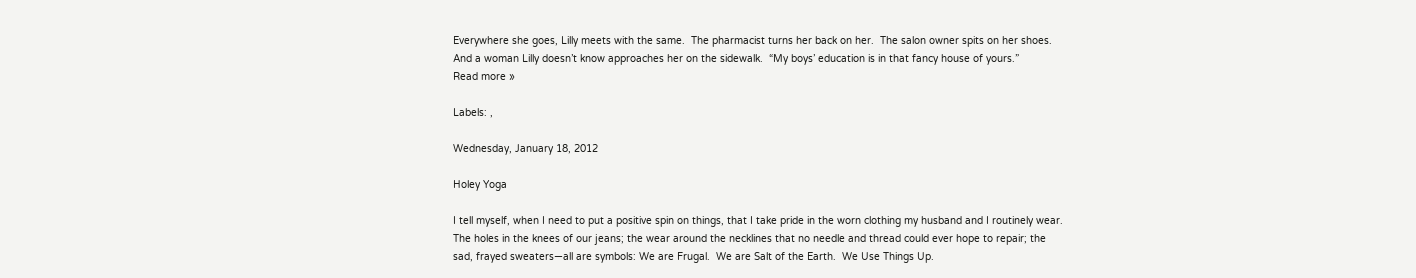Everywhere she goes, Lilly meets with the same.  The pharmacist turns her back on her.  The salon owner spits on her shoes.   And a woman Lilly doesn’t know approaches her on the sidewalk.  “My boys’ education is in that fancy house of yours.”
Read more »

Labels: ,

Wednesday, January 18, 2012

Holey Yoga

I tell myself, when I need to put a positive spin on things, that I take pride in the worn clothing my husband and I routinely wear.  The holes in the knees of our jeans; the wear around the necklines that no needle and thread could ever hope to repair; the sad, frayed sweaters—all are symbols: We are Frugal.  We are Salt of the Earth.  We Use Things Up.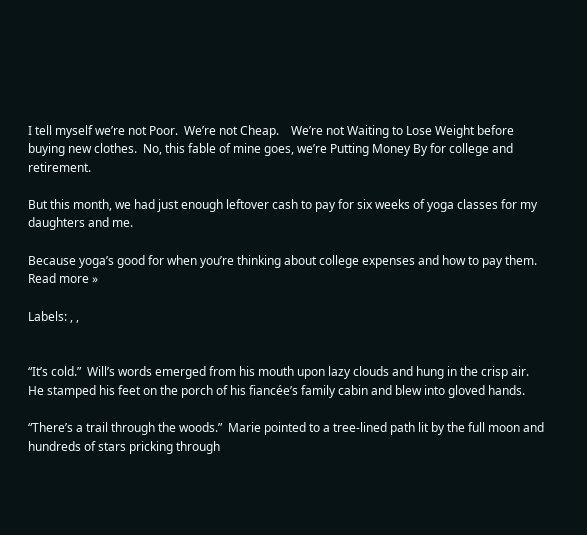I tell myself we’re not Poor.  We’re not Cheap.    We’re not Waiting to Lose Weight before buying new clothes.  No, this fable of mine goes, we’re Putting Money By for college and retirement.

But this month, we had just enough leftover cash to pay for six weeks of yoga classes for my daughters and me.

Because yoga’s good for when you’re thinking about college expenses and how to pay them.
Read more »

Labels: , ,


“It’s cold.”  Will’s words emerged from his mouth upon lazy clouds and hung in the crisp air.  He stamped his feet on the porch of his fiancée’s family cabin and blew into gloved hands.

“There’s a trail through the woods.”  Marie pointed to a tree-lined path lit by the full moon and hundreds of stars pricking through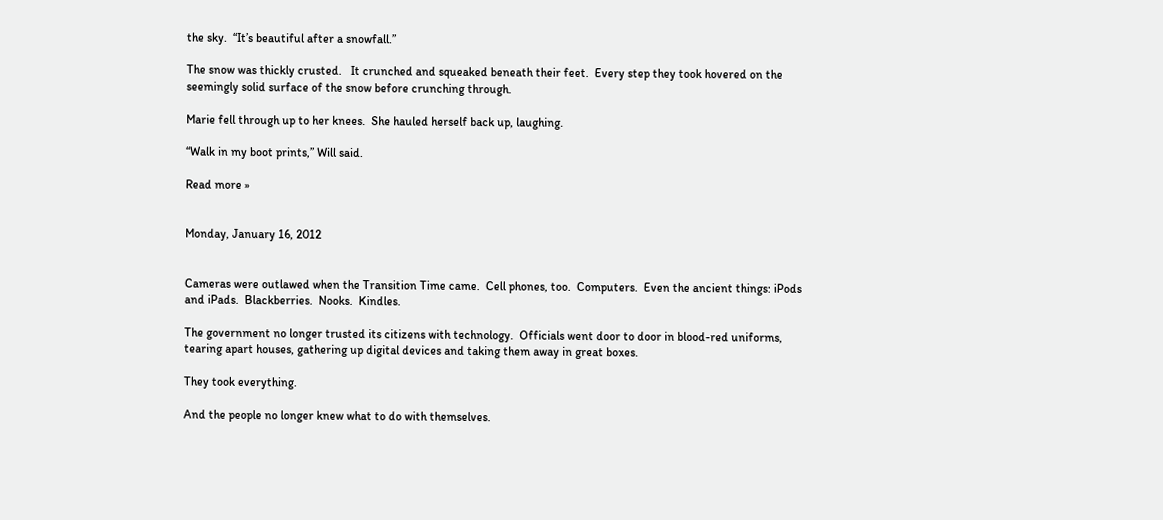the sky.  “It’s beautiful after a snowfall.”

The snow was thickly crusted.   It crunched and squeaked beneath their feet.  Every step they took hovered on the seemingly solid surface of the snow before crunching through.

Marie fell through up to her knees.  She hauled herself back up, laughing.

“Walk in my boot prints,” Will said.

Read more »


Monday, January 16, 2012


Cameras were outlawed when the Transition Time came.  Cell phones, too.  Computers.  Even the ancient things: iPods and iPads.  Blackberries.  Nooks.  Kindles.

The government no longer trusted its citizens with technology.  Officials went door to door in blood-red uniforms, tearing apart houses, gathering up digital devices and taking them away in great boxes.

They took everything.

And the people no longer knew what to do with themselves.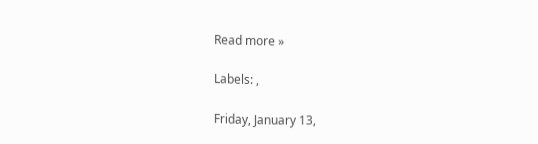Read more »

Labels: ,

Friday, January 13,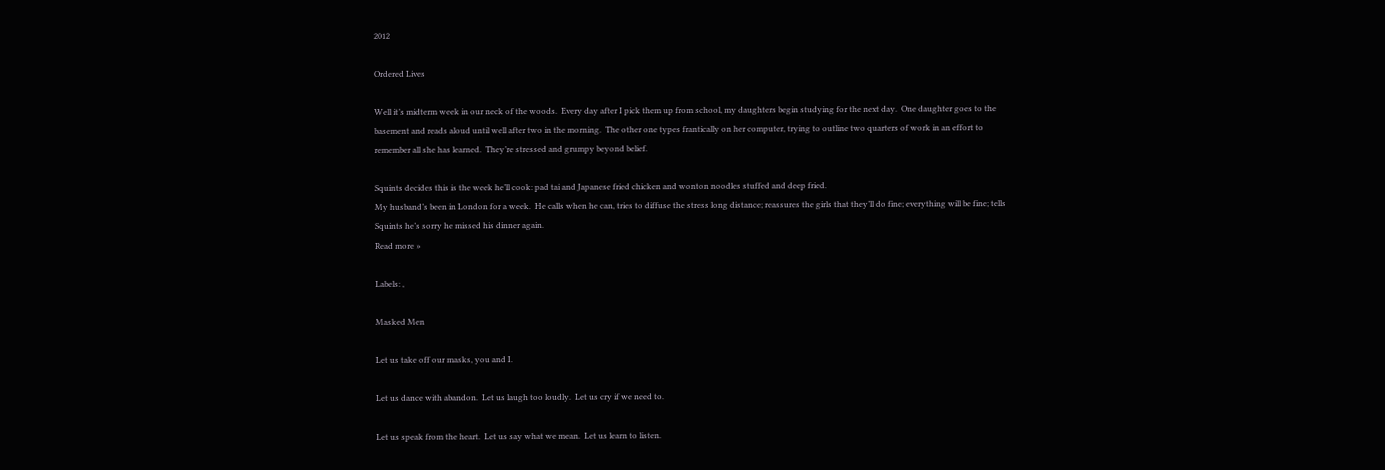2012

Ordered Lives

Well it’s midterm week in our neck of the woods.  Every day after I pick them up from school, my daughters begin studying for the next day.  One daughter goes to the basement and reads aloud until well after two in the morning.  The other one types frantically on her computer, trying to outline two quarters of work in an effort to remember all she has learned.  They’re stressed and grumpy beyond belief.

Squints decides this is the week he’ll cook: pad tai and Japanese fried chicken and wonton noodles stuffed and deep fried.
My husband’s been in London for a week.  He calls when he can, tries to diffuse the stress long distance; reassures the girls that they’ll do fine; everything will be fine; tells Squints he’s sorry he missed his dinner again.
Read more »

Labels: ,

Masked Men

Let us take off our masks, you and I.

Let us dance with abandon.  Let us laugh too loudly.  Let us cry if we need to.

Let us speak from the heart.  Let us say what we mean.  Let us learn to listen.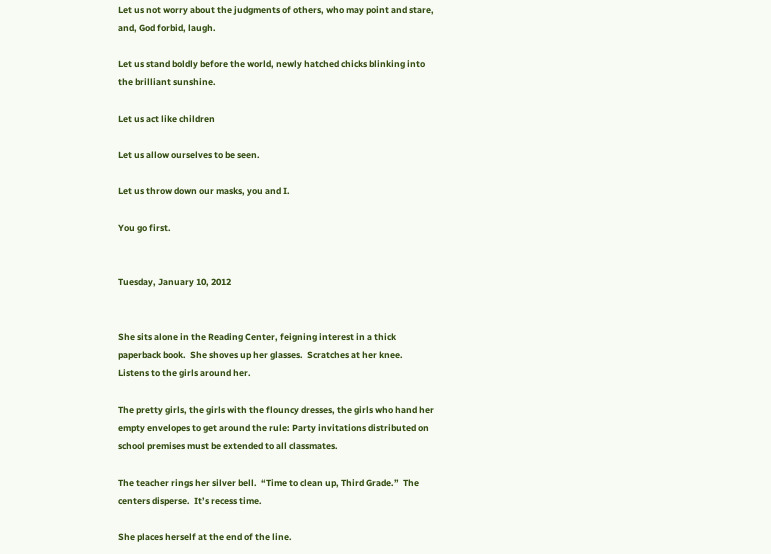Let us not worry about the judgments of others, who may point and stare, and, God forbid, laugh.

Let us stand boldly before the world, newly hatched chicks blinking into the brilliant sunshine.

Let us act like children

Let us allow ourselves to be seen.

Let us throw down our masks, you and I.

You go first.


Tuesday, January 10, 2012


She sits alone in the Reading Center, feigning interest in a thick paperback book.  She shoves up her glasses.  Scratches at her knee.  Listens to the girls around her.

The pretty girls, the girls with the flouncy dresses, the girls who hand her empty envelopes to get around the rule: Party invitations distributed on school premises must be extended to all classmates.

The teacher rings her silver bell.  “Time to clean up, Third Grade.”  The centers disperse.  It’s recess time.

She places herself at the end of the line.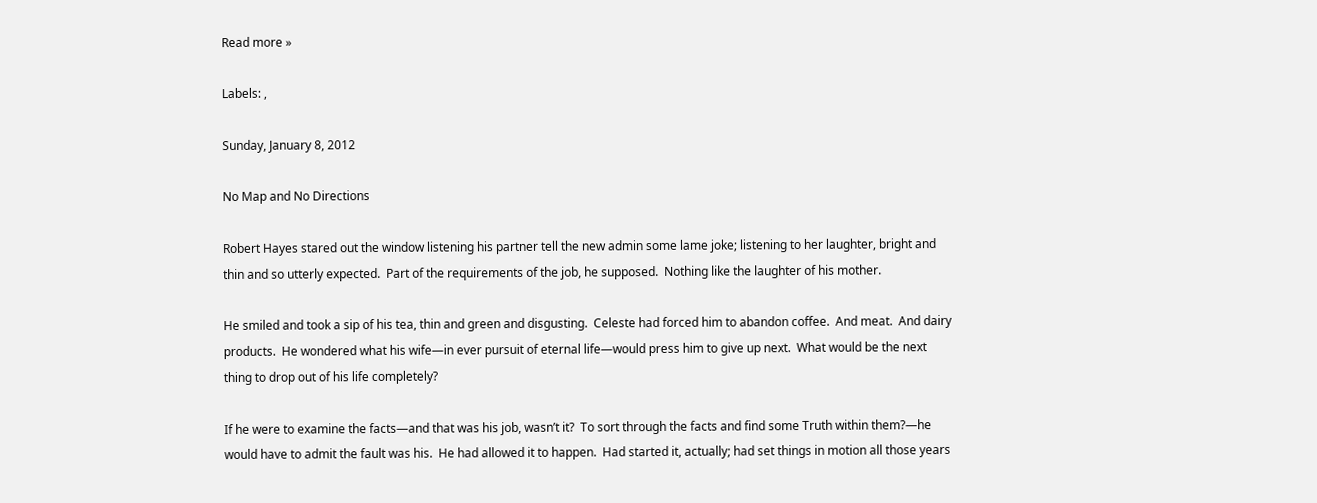Read more »

Labels: ,

Sunday, January 8, 2012

No Map and No Directions

Robert Hayes stared out the window listening his partner tell the new admin some lame joke; listening to her laughter, bright and thin and so utterly expected.  Part of the requirements of the job, he supposed.  Nothing like the laughter of his mother.

He smiled and took a sip of his tea, thin and green and disgusting.  Celeste had forced him to abandon coffee.  And meat.  And dairy products.  He wondered what his wife—in ever pursuit of eternal life—would press him to give up next.  What would be the next thing to drop out of his life completely?

If he were to examine the facts—and that was his job, wasn’t it?  To sort through the facts and find some Truth within them?—he would have to admit the fault was his.  He had allowed it to happen.  Had started it, actually; had set things in motion all those years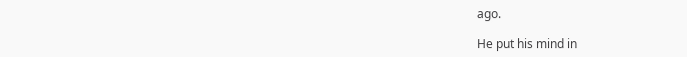ago.

He put his mind in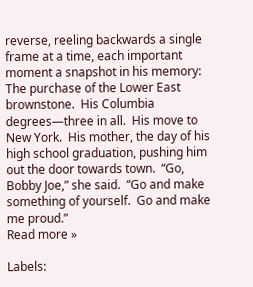reverse, reeling backwards a single frame at a time, each important moment a snapshot in his memory: The purchase of the Lower East brownstone.  His Columbia degrees—three in all.  His move to New York.  His mother, the day of his high school graduation, pushing him out the door towards town.  “Go, Bobby Joe,” she said.  “Go and make something of yourself.  Go and make me proud.”
Read more »

Labels: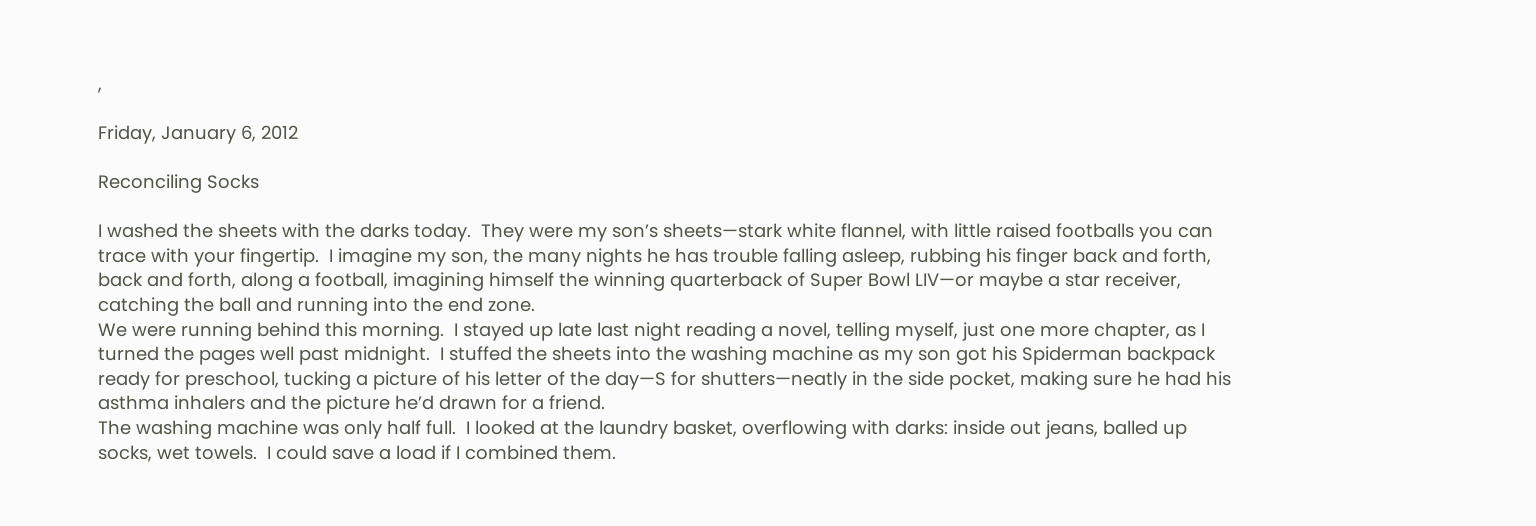,

Friday, January 6, 2012

Reconciling Socks

I washed the sheets with the darks today.  They were my son’s sheets—stark white flannel, with little raised footballs you can trace with your fingertip.  I imagine my son, the many nights he has trouble falling asleep, rubbing his finger back and forth, back and forth, along a football, imagining himself the winning quarterback of Super Bowl LIV—or maybe a star receiver, catching the ball and running into the end zone.
We were running behind this morning.  I stayed up late last night reading a novel, telling myself, just one more chapter, as I turned the pages well past midnight.  I stuffed the sheets into the washing machine as my son got his Spiderman backpack ready for preschool, tucking a picture of his letter of the day—S for shutters—neatly in the side pocket, making sure he had his asthma inhalers and the picture he’d drawn for a friend.
The washing machine was only half full.  I looked at the laundry basket, overflowing with darks: inside out jeans, balled up socks, wet towels.  I could save a load if I combined them.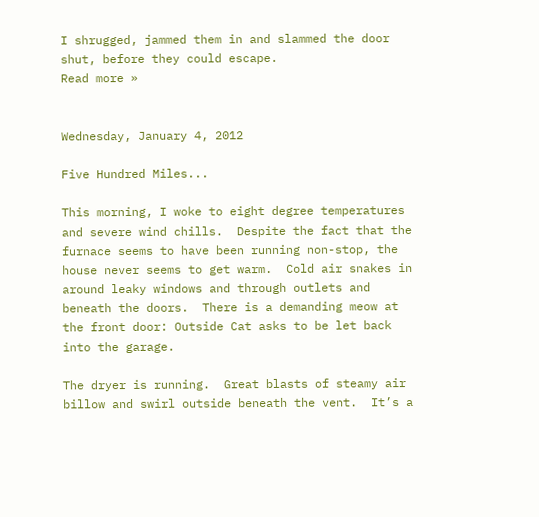I shrugged, jammed them in and slammed the door shut, before they could escape.
Read more »


Wednesday, January 4, 2012

Five Hundred Miles...

This morning, I woke to eight degree temperatures and severe wind chills.  Despite the fact that the furnace seems to have been running non-stop, the house never seems to get warm.  Cold air snakes in around leaky windows and through outlets and beneath the doors.  There is a demanding meow at the front door: Outside Cat asks to be let back into the garage.

The dryer is running.  Great blasts of steamy air billow and swirl outside beneath the vent.  It’s a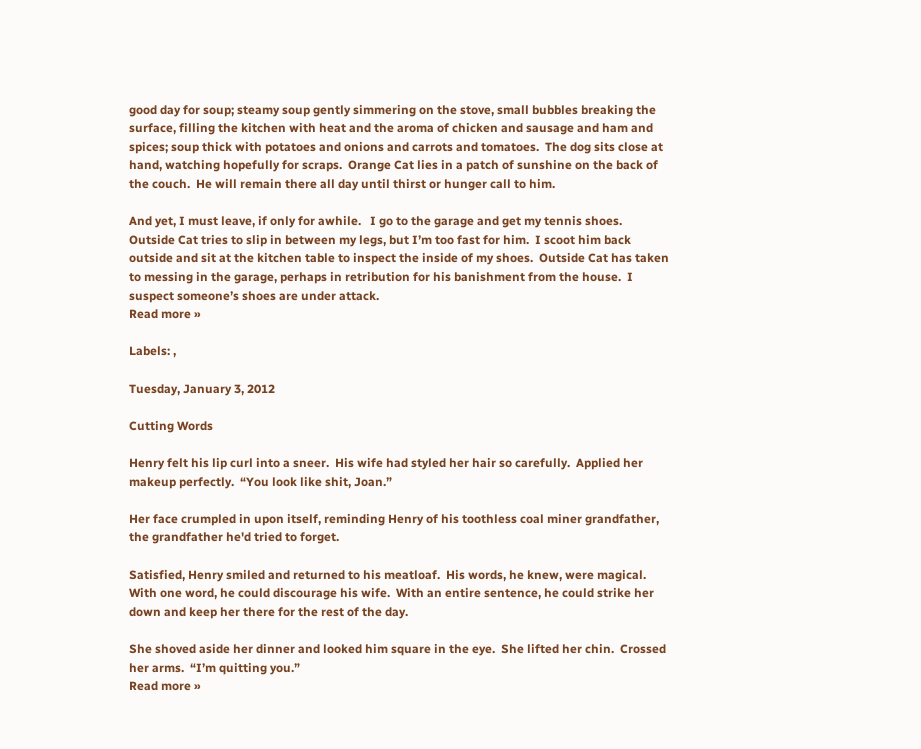good day for soup; steamy soup gently simmering on the stove, small bubbles breaking the surface, filling the kitchen with heat and the aroma of chicken and sausage and ham and spices; soup thick with potatoes and onions and carrots and tomatoes.  The dog sits close at hand, watching hopefully for scraps.  Orange Cat lies in a patch of sunshine on the back of the couch.  He will remain there all day until thirst or hunger call to him.

And yet, I must leave, if only for awhile.   I go to the garage and get my tennis shoes.  Outside Cat tries to slip in between my legs, but I’m too fast for him.  I scoot him back outside and sit at the kitchen table to inspect the inside of my shoes.  Outside Cat has taken to messing in the garage, perhaps in retribution for his banishment from the house.  I suspect someone’s shoes are under attack.
Read more »

Labels: ,

Tuesday, January 3, 2012

Cutting Words

Henry felt his lip curl into a sneer.  His wife had styled her hair so carefully.  Applied her makeup perfectly.  “You look like shit, Joan.”

Her face crumpled in upon itself, reminding Henry of his toothless coal miner grandfather, the grandfather he'd tried to forget.

Satisfied, Henry smiled and returned to his meatloaf.  His words, he knew, were magical.  With one word, he could discourage his wife.  With an entire sentence, he could strike her down and keep her there for the rest of the day.

She shoved aside her dinner and looked him square in the eye.  She lifted her chin.  Crossed her arms.  “I’m quitting you.”
Read more »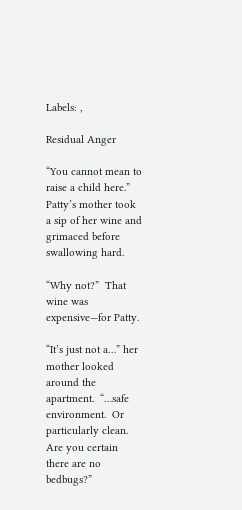Labels: ,

Residual Anger

“You cannot mean to raise a child here.”  Patty’s mother took a sip of her wine and grimaced before swallowing hard.

“Why not?”  That wine was expensive—for Patty.

“It’s just not a…” her mother looked around the apartment.  “…safe environment.  Or particularly clean.  Are you certain there are no bedbugs?”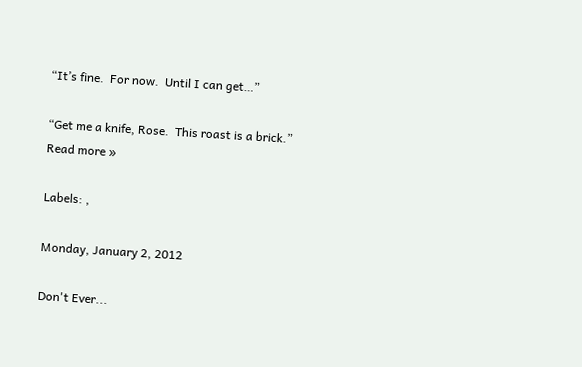“It’s fine.  For now.  Until I can get…”

“Get me a knife, Rose.  This roast is a brick.”
Read more »

Labels: ,

Monday, January 2, 2012

Don't Ever...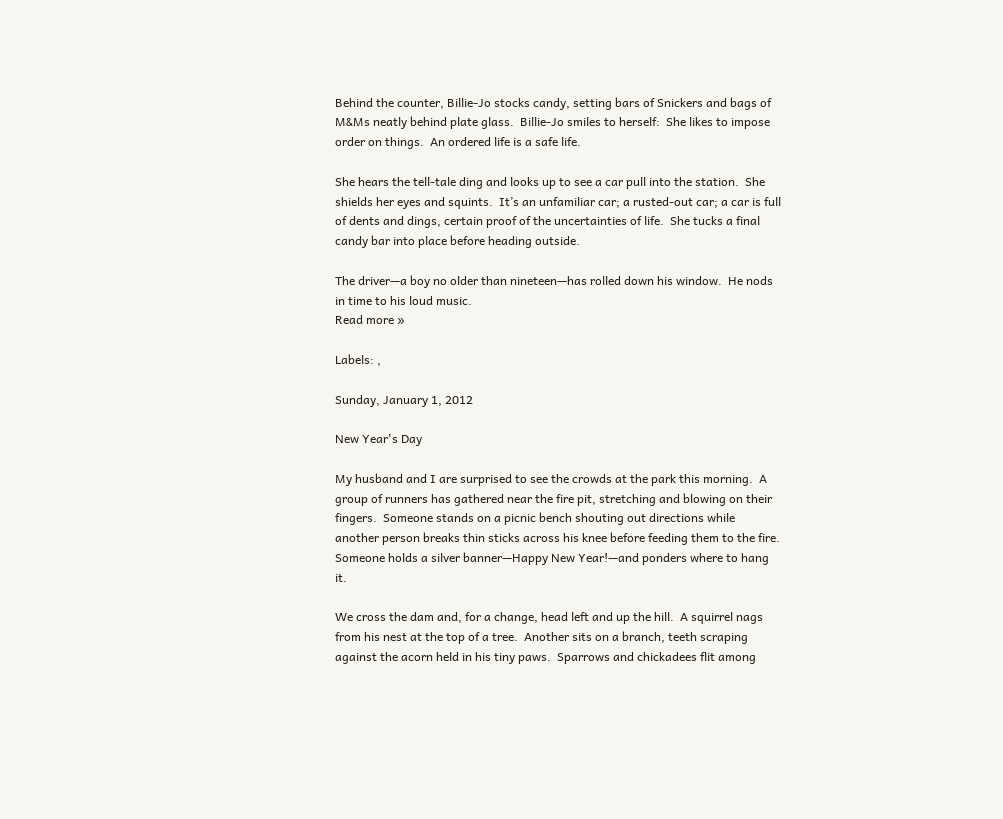Behind the counter, Billie-Jo stocks candy, setting bars of Snickers and bags of M&Ms neatly behind plate glass.  Billie-Jo smiles to herself:  She likes to impose order on things.  An ordered life is a safe life.

She hears the tell-tale ding and looks up to see a car pull into the station.  She shields her eyes and squints.  It’s an unfamiliar car; a rusted-out car; a car is full of dents and dings, certain proof of the uncertainties of life.  She tucks a final candy bar into place before heading outside.

The driver—a boy no older than nineteen—has rolled down his window.  He nods in time to his loud music.
Read more »

Labels: ,

Sunday, January 1, 2012

New Year's Day

My husband and I are surprised to see the crowds at the park this morning.  A group of runners has gathered near the fire pit, stretching and blowing on their fingers.  Someone stands on a picnic bench shouting out directions while another person breaks thin sticks across his knee before feeding them to the fire.  Someone holds a silver banner—Happy New Year!—and ponders where to hang it.

We cross the dam and, for a change, head left and up the hill.  A squirrel nags from his nest at the top of a tree.  Another sits on a branch, teeth scraping against the acorn held in his tiny paws.  Sparrows and chickadees flit among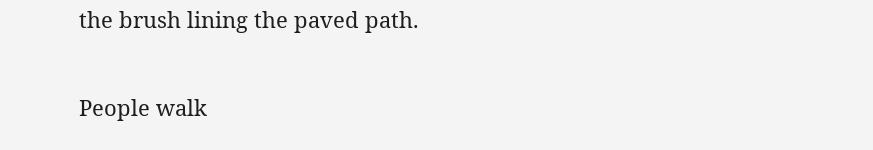the brush lining the paved path.

People walk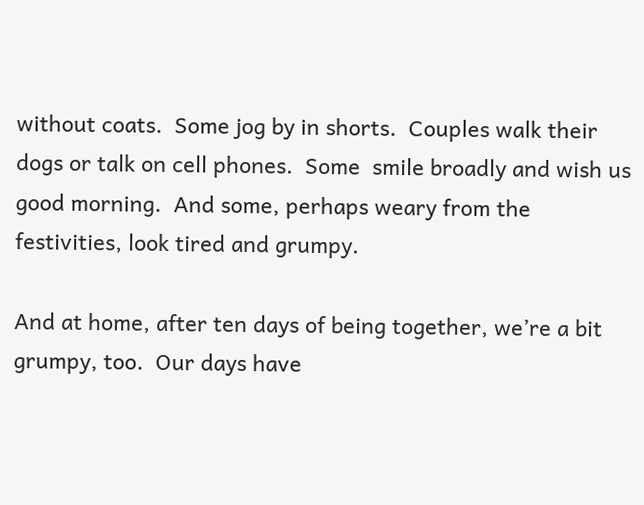without coats.  Some jog by in shorts.  Couples walk their dogs or talk on cell phones.  Some  smile broadly and wish us good morning.  And some, perhaps weary from the festivities, look tired and grumpy.

And at home, after ten days of being together, we’re a bit grumpy, too.  Our days have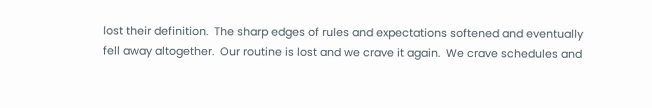lost their definition.  The sharp edges of rules and expectations softened and eventually fell away altogether.  Our routine is lost and we crave it again.  We crave schedules and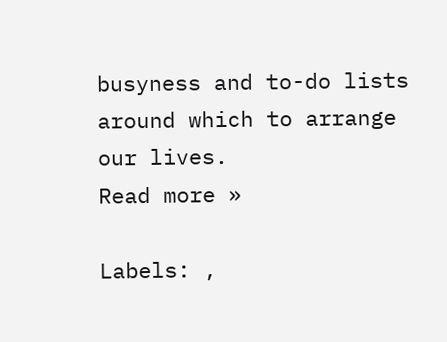busyness and to-do lists around which to arrange our lives.
Read more »

Labels: ,